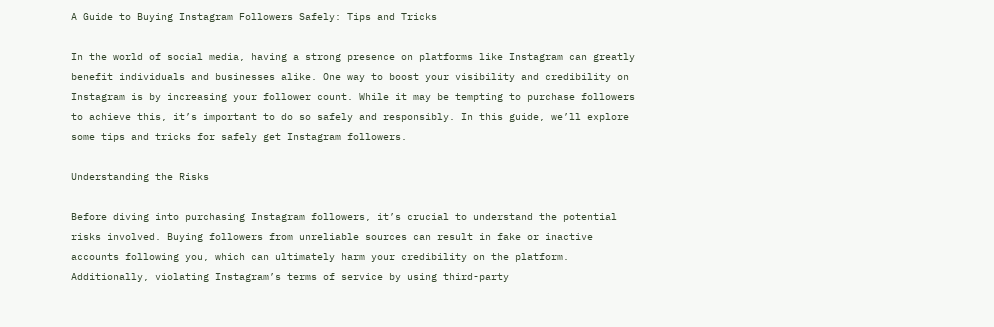A Guide to Buying Instagram Followers Safely: Tips and Tricks

In the world of social media, having a strong presence on platforms like Instagram can greatly benefit individuals and businesses alike. One way to boost your visibility and credibility on Instagram is by increasing your follower count. While it may be tempting to purchase followers to achieve this, it’s important to do so safely and responsibly. In this guide, we’ll explore some tips and tricks for safely get Instagram followers.

Understanding the Risks

Before diving into purchasing Instagram followers, it’s crucial to understand the potential risks involved. Buying followers from unreliable sources can result in fake or inactive accounts following you, which can ultimately harm your credibility on the platform. Additionally, violating Instagram’s terms of service by using third-party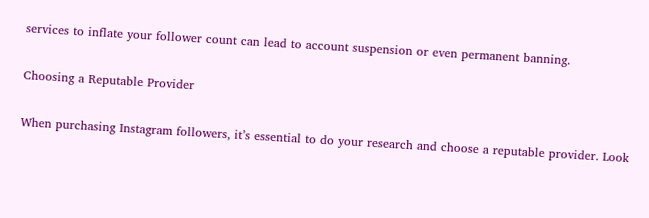services to inflate your follower count can lead to account suspension or even permanent banning.

Choosing a Reputable Provider

When purchasing Instagram followers, it’s essential to do your research and choose a reputable provider. Look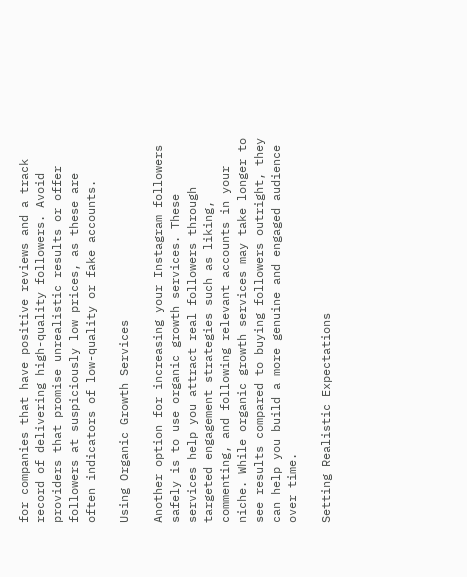for companies that have positive reviews and a track record of delivering high-quality followers. Avoid providers that promise unrealistic results or offer followers at suspiciously low prices, as these are often indicators of low-quality or fake accounts.

Using Organic Growth Services

Another option for increasing your Instagram followers safely is to use organic growth services. These services help you attract real followers through targeted engagement strategies such as liking, commenting, and following relevant accounts in your niche. While organic growth services may take longer to see results compared to buying followers outright, they can help you build a more genuine and engaged audience over time.

Setting Realistic Expectations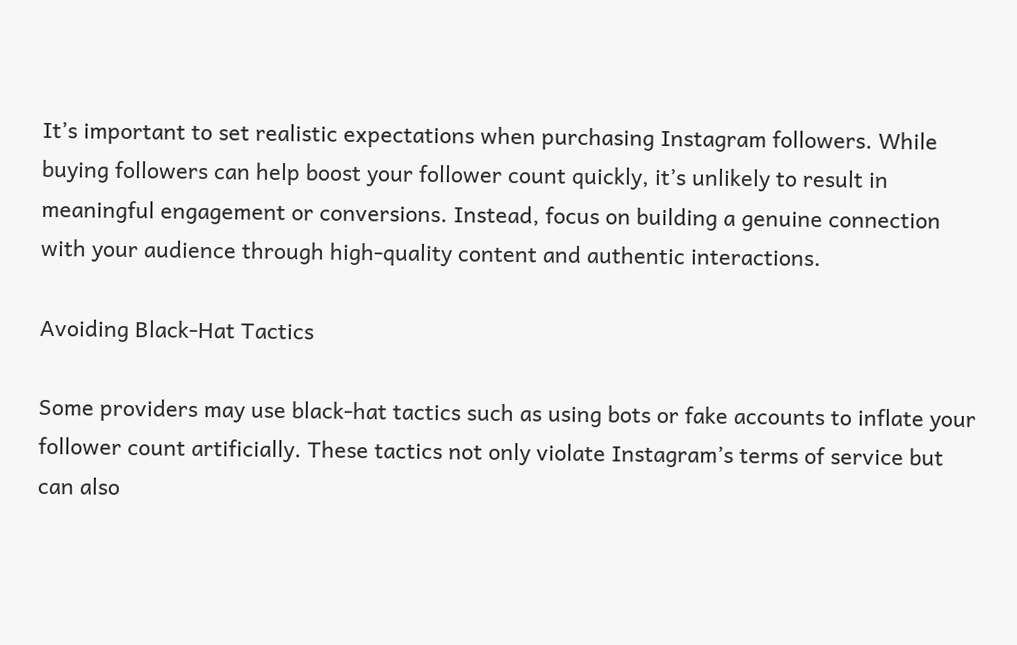It’s important to set realistic expectations when purchasing Instagram followers. While buying followers can help boost your follower count quickly, it’s unlikely to result in meaningful engagement or conversions. Instead, focus on building a genuine connection with your audience through high-quality content and authentic interactions.

Avoiding Black-Hat Tactics

Some providers may use black-hat tactics such as using bots or fake accounts to inflate your follower count artificially. These tactics not only violate Instagram’s terms of service but can also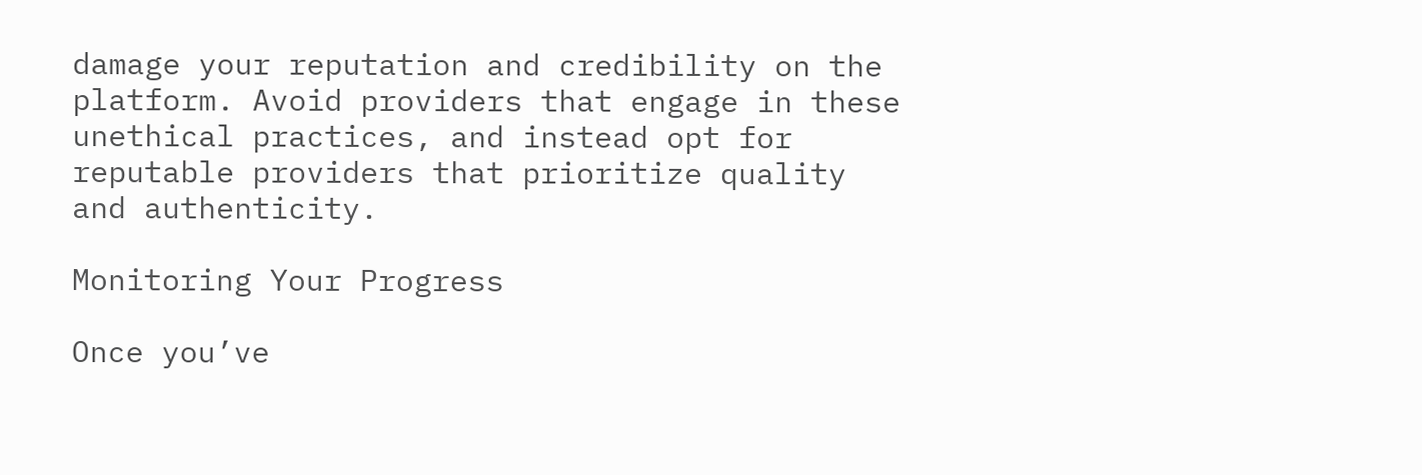damage your reputation and credibility on the platform. Avoid providers that engage in these unethical practices, and instead opt for reputable providers that prioritize quality and authenticity.

Monitoring Your Progress

Once you’ve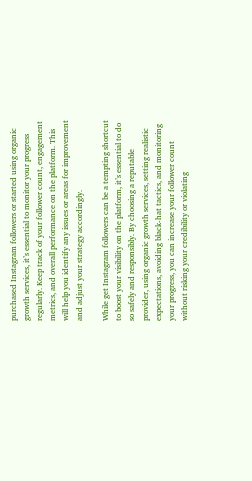purchased Instagram followers or started using organic growth services, it’s essential to monitor your progress regularly. Keep track of your follower count, engagement metrics, and overall performance on the platform. This will help you identify any issues or areas for improvement and adjust your strategy accordingly.

While get Instagram followers can be a tempting shortcut to boost your visibility on the platform, it’s essential to do so safely and responsibly. By choosing a reputable provider, using organic growth services, setting realistic expectations, avoiding black-hat tactics, and monitoring your progress, you can increase your follower count without risking your credibility or violating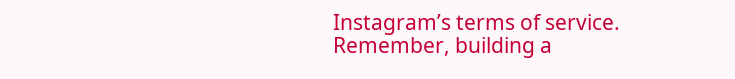Instagram’s terms of service. Remember, building a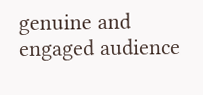genuine and engaged audience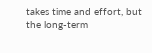takes time and effort, but the long-term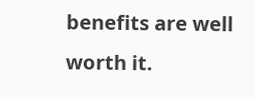benefits are well worth it.